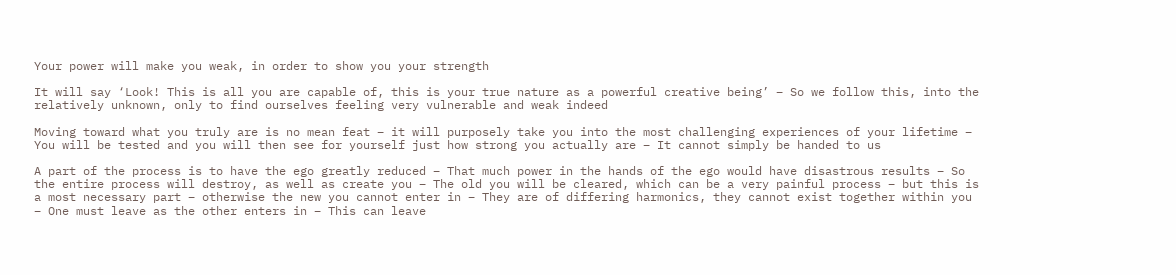Your power will make you weak, in order to show you your strength

It will say ‘Look! This is all you are capable of, this is your true nature as a powerful creative being’ – So we follow this, into the relatively unknown, only to find ourselves feeling very vulnerable and weak indeed

Moving toward what you truly are is no mean feat – it will purposely take you into the most challenging experiences of your lifetime – You will be tested and you will then see for yourself just how strong you actually are – It cannot simply be handed to us

A part of the process is to have the ego greatly reduced – That much power in the hands of the ego would have disastrous results – So the entire process will destroy, as well as create you – The old you will be cleared, which can be a very painful process – but this is a most necessary part – otherwise the new you cannot enter in – They are of differing harmonics, they cannot exist together within you – One must leave as the other enters in – This can leave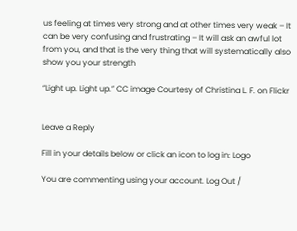us feeling at times very strong and at other times very weak – It can be very confusing and frustrating – It will ask an awful lot from you, and that is the very thing that will systematically also show you your strength

“Light up. Light up.” CC image Courtesy of Christina L. F. on Flickr


Leave a Reply

Fill in your details below or click an icon to log in: Logo

You are commenting using your account. Log Out /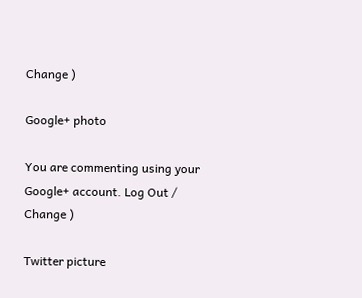Change )

Google+ photo

You are commenting using your Google+ account. Log Out /  Change )

Twitter picture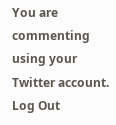You are commenting using your Twitter account. Log Out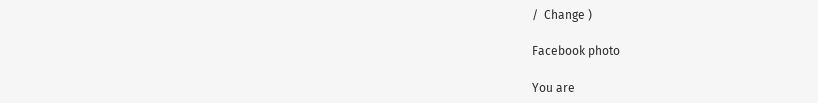/  Change )

Facebook photo

You are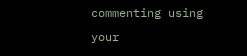commenting using your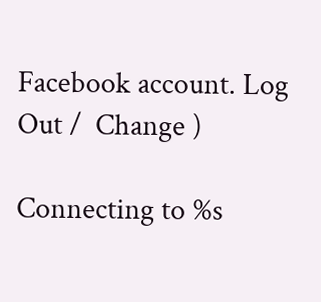Facebook account. Log Out /  Change )

Connecting to %s